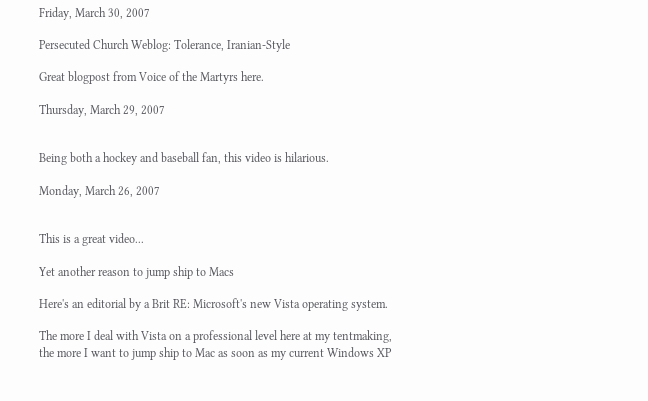Friday, March 30, 2007

Persecuted Church Weblog: Tolerance, Iranian-Style

Great blogpost from Voice of the Martyrs here.

Thursday, March 29, 2007


Being both a hockey and baseball fan, this video is hilarious.

Monday, March 26, 2007


This is a great video...

Yet another reason to jump ship to Macs

Here's an editorial by a Brit RE: Microsoft's new Vista operating system.

The more I deal with Vista on a professional level here at my tentmaking, the more I want to jump ship to Mac as soon as my current Windows XP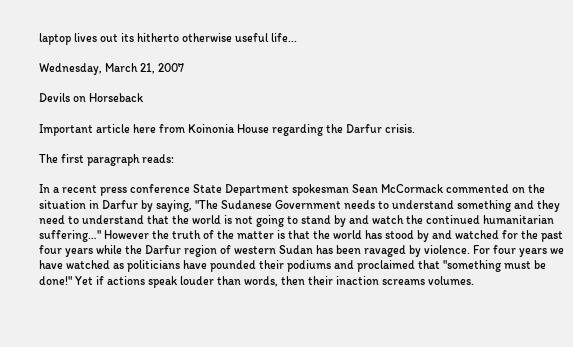laptop lives out its hitherto otherwise useful life...

Wednesday, March 21, 2007

Devils on Horseback

Important article here from Koinonia House regarding the Darfur crisis.

The first paragraph reads:

In a recent press conference State Department spokesman Sean McCormack commented on the situation in Darfur by saying, "The Sudanese Government needs to understand something and they need to understand that the world is not going to stand by and watch the continued humanitarian suffering…" However the truth of the matter is that the world has stood by and watched for the past four years while the Darfur region of western Sudan has been ravaged by violence. For four years we have watched as politicians have pounded their podiums and proclaimed that "something must be done!" Yet if actions speak louder than words, then their inaction screams volumes.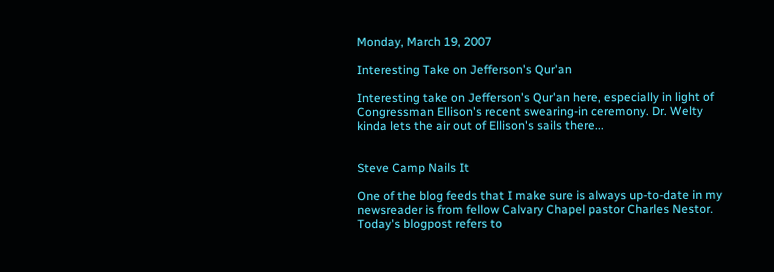Monday, March 19, 2007

Interesting Take on Jefferson's Qur'an

Interesting take on Jefferson's Qur'an here, especially in light of Congressman Ellison's recent swearing-in ceremony. Dr. Welty kinda lets the air out of Ellison's sails there...


Steve Camp Nails It

One of the blog feeds that I make sure is always up-to-date in my newsreader is from fellow Calvary Chapel pastor Charles Nestor. Today's blogpost refers to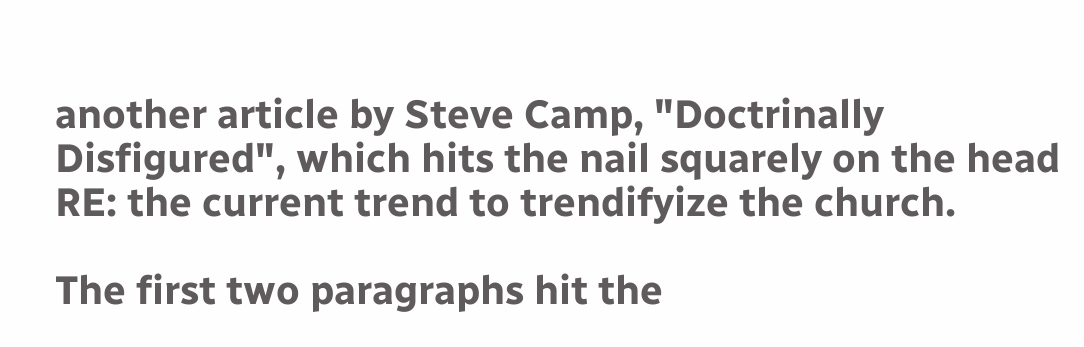another article by Steve Camp, "Doctrinally Disfigured", which hits the nail squarely on the head RE: the current trend to trendifyize the church.

The first two paragraphs hit the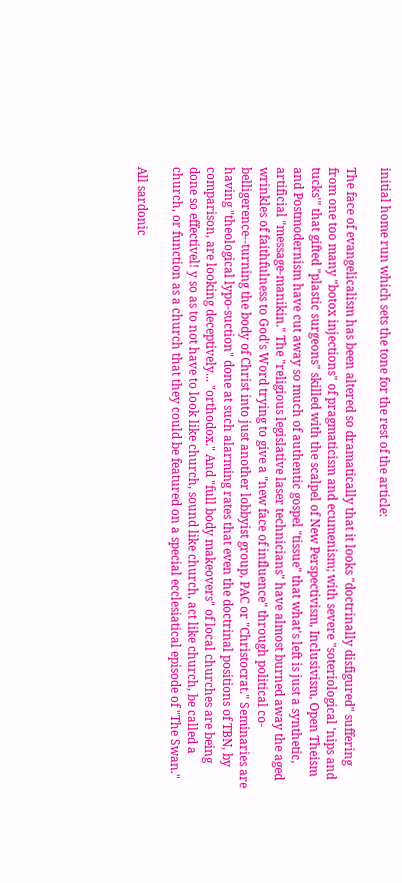initial home run which sets the tone for the rest of the article:

The face of evangelicalism has been altered so dramatically that it looks "doctrinally disfigured" suffering from one too many "botox injections" of pragmaticism and ecumenism; with severe "soteriological 'nips and tucks'" that gifted "plastic surgeons" skilled with the scalpel of New Perspectivism, Inclusivism, Open Theism and Postmodernism have cut away so much of authentic gospel "tissue" that what's left is just a synthetic, artificial "message-manikin." The "religious legislative laser technicians" have almost burned away the aged wrinkles of faithfulness to God's Word trying to give a "new face of influence" through political co-belligerence--turning the body of Christ into just another lobbyist group, PAC or "Christocrat." Seminaries are having "theological lypo-suction" done at such alarming rates that even the doctrinal positions of TBN, by comparison, are looking deceptively... "orthodox." And "full body makeovers" of local churches are being done so effectivel! y so as to not have to look like church, sound like church, act like church, be called a church, or function as a church that they could be featured on a special ecclesiatical episode of "The Swan."

All sardonic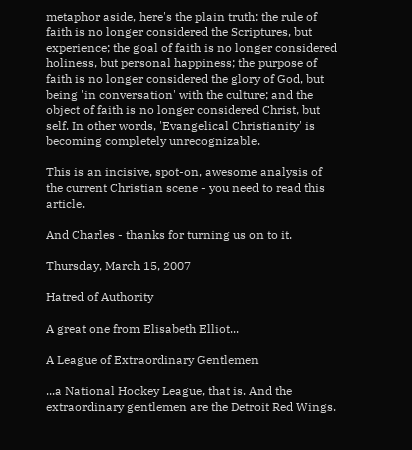metaphor aside, here's the plain truth: the rule of faith is no longer considered the Scriptures, but experience; the goal of faith is no longer considered holiness, but personal happiness; the purpose of faith is no longer considered the glory of God, but being 'in conversation' with the culture; and the object of faith is no longer considered Christ, but self. In other words, 'Evangelical Christianity' is becoming completely unrecognizable.

This is an incisive, spot-on, awesome analysis of the current Christian scene - you need to read this article.

And Charles - thanks for turning us on to it.

Thursday, March 15, 2007

Hatred of Authority

A great one from Elisabeth Elliot...

A League of Extraordinary Gentlemen

...a National Hockey League, that is. And the extraordinary gentlemen are the Detroit Red Wings.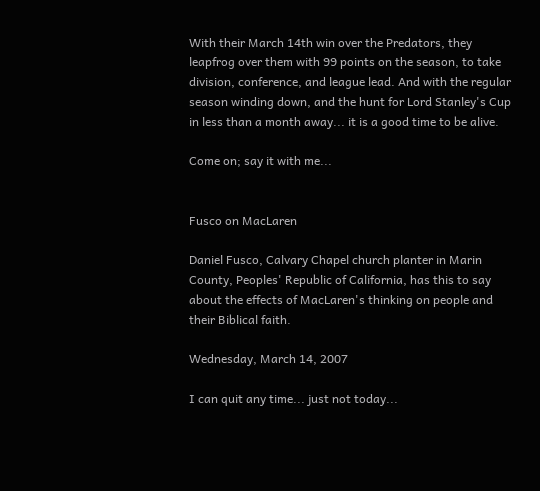With their March 14th win over the Predators, they leapfrog over them with 99 points on the season, to take division, conference, and league lead. And with the regular season winding down, and the hunt for Lord Stanley's Cup in less than a month away... it is a good time to be alive.

Come on; say it with me...


Fusco on MacLaren

Daniel Fusco, Calvary Chapel church planter in Marin County, Peoples' Republic of California, has this to say about the effects of MacLaren's thinking on people and their Biblical faith.

Wednesday, March 14, 2007

I can quit any time... just not today...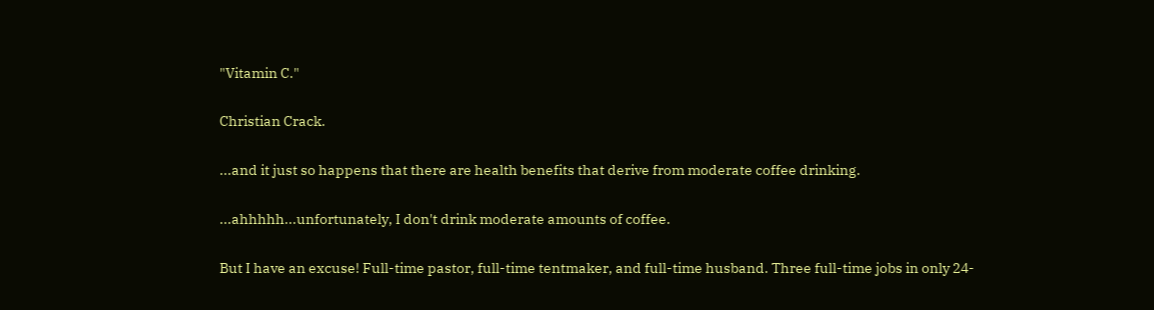"Vitamin C."

Christian Crack.

...and it just so happens that there are health benefits that derive from moderate coffee drinking.

...ahhhhh...unfortunately, I don't drink moderate amounts of coffee.

But I have an excuse! Full-time pastor, full-time tentmaker, and full-time husband. Three full-time jobs in only 24-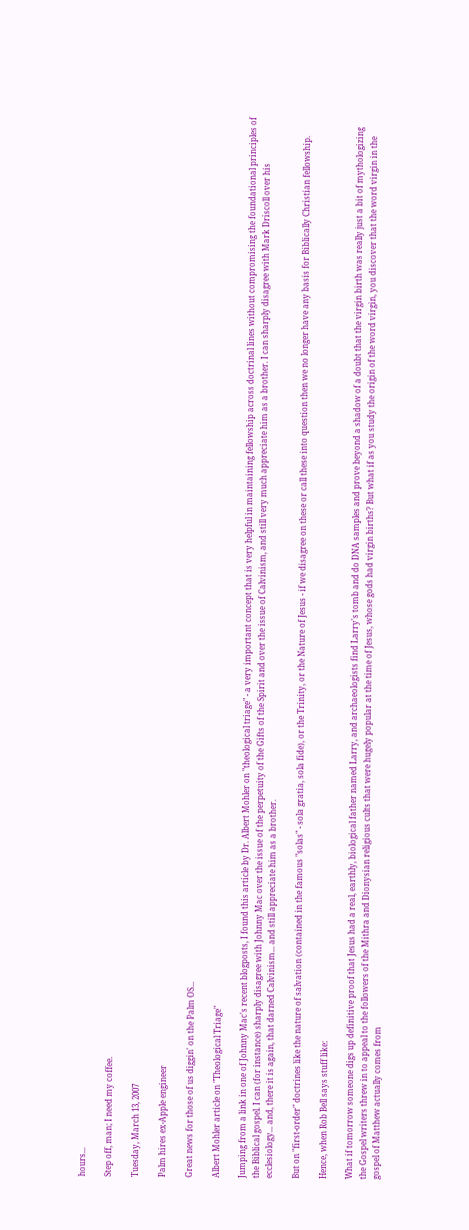hours...

Step off, man; I need my coffee.

Tuesday, March 13, 2007

Palm hires ex-Apple engineer

Great news for those of us diggin' on the Palm OS...

Albert Mohler article on "Theological Triage"

Jumping from a link in one of Johnny Mac's recent blogposts, I found this article by Dr. Albert Mohler on "theological triage" - a very important concept that is very helpful in maintaining fellowship across doctrinal lines without compromising the foundational principles of the Biblical gospel. I can (for instance) sharply disagree with Johnny Mac over the issue of the perpetuity of the Gifts of the Spirit and over the issue of Calvinism, and still very much appreciate him as a brother. I can sharply disagree with Mark Driscoll over his ecclesiology... and, there it is again, that darned Calvinism... and still appreciate him as a brother.

But on "first-order" doctrines like the nature of salvation (contained in the famous "solas" - sola gratia, sola fide), or the Trinity, or the Nature of Jesus - if we disagree on these or call these into question then we no longer have any basis for Biblically Christian fellowship.

Hence, when Rob Bell says stuff like:

What if tomorrow someone digs up definitive proof that Jesus had a real, earthly, biological father named Larry, and archaeologists find Larry's tomb and do DNA samples and prove beyond a shadow of a doubt that the virgin birth was really just a bit of mythologizing the Gospel writers threw in to appeal to the followers of the Mithra and Dionysian religious cults that were hugely popular at the time of Jesus, whose gods had virgin births? But what if as you study the origin of the word virgin, you discover that the word virgin in the gospel of Matthew actually comes from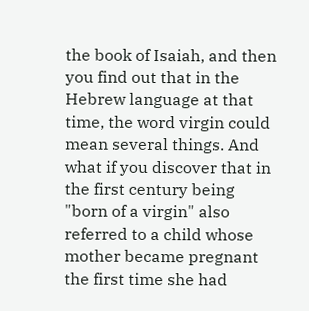the book of Isaiah, and then you find out that in the Hebrew language at that time, the word virgin could mean several things. And what if you discover that in the first century being "born of a virgin" also referred to a child whose mother became pregnant the first time she had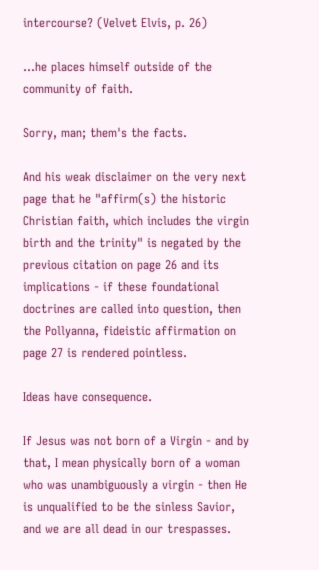intercourse? (Velvet Elvis, p. 26)

...he places himself outside of the community of faith.

Sorry, man; them's the facts.

And his weak disclaimer on the very next page that he "affirm(s) the historic Christian faith, which includes the virgin birth and the trinity" is negated by the previous citation on page 26 and its implications - if these foundational doctrines are called into question, then the Pollyanna, fideistic affirmation on page 27 is rendered pointless.

Ideas have consequence.

If Jesus was not born of a Virgin - and by that, I mean physically born of a woman who was unambiguously a virgin - then He is unqualified to be the sinless Savior, and we are all dead in our trespasses.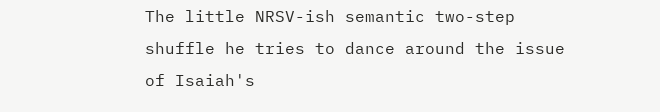The little NRSV-ish semantic two-step shuffle he tries to dance around the issue of Isaiah's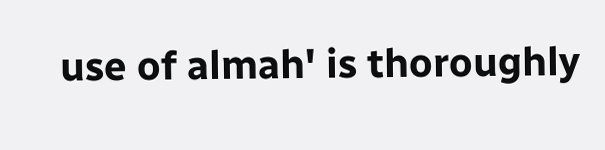use of almah' is thoroughly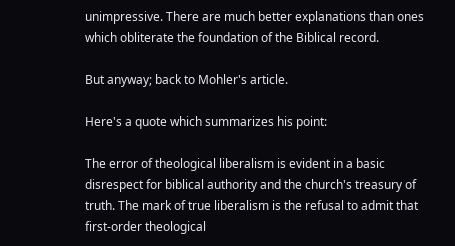unimpressive. There are much better explanations than ones which obliterate the foundation of the Biblical record.

But anyway; back to Mohler's article.

Here's a quote which summarizes his point:

The error of theological liberalism is evident in a basic disrespect for biblical authority and the church's treasury of truth. The mark of true liberalism is the refusal to admit that first-order theological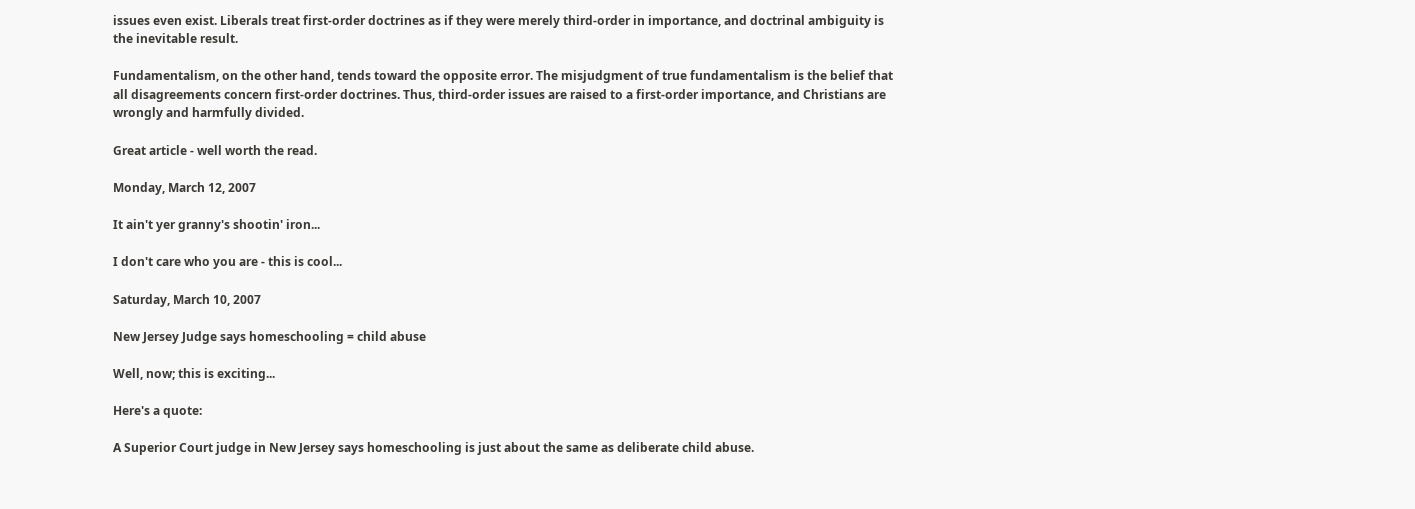issues even exist. Liberals treat first-order doctrines as if they were merely third-order in importance, and doctrinal ambiguity is the inevitable result.

Fundamentalism, on the other hand, tends toward the opposite error. The misjudgment of true fundamentalism is the belief that all disagreements concern first-order doctrines. Thus, third-order issues are raised to a first-order importance, and Christians are wrongly and harmfully divided.

Great article - well worth the read.

Monday, March 12, 2007

It ain't yer granny's shootin' iron...

I don't care who you are - this is cool...

Saturday, March 10, 2007

New Jersey Judge says homeschooling = child abuse

Well, now; this is exciting...

Here's a quote:

A Superior Court judge in New Jersey says homeschooling is just about the same as deliberate child abuse.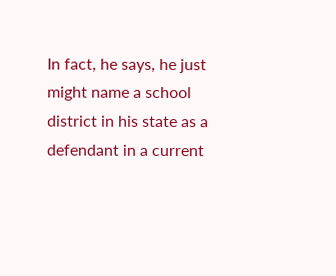In fact, he says, he just might name a school district in his state as a defendant in a current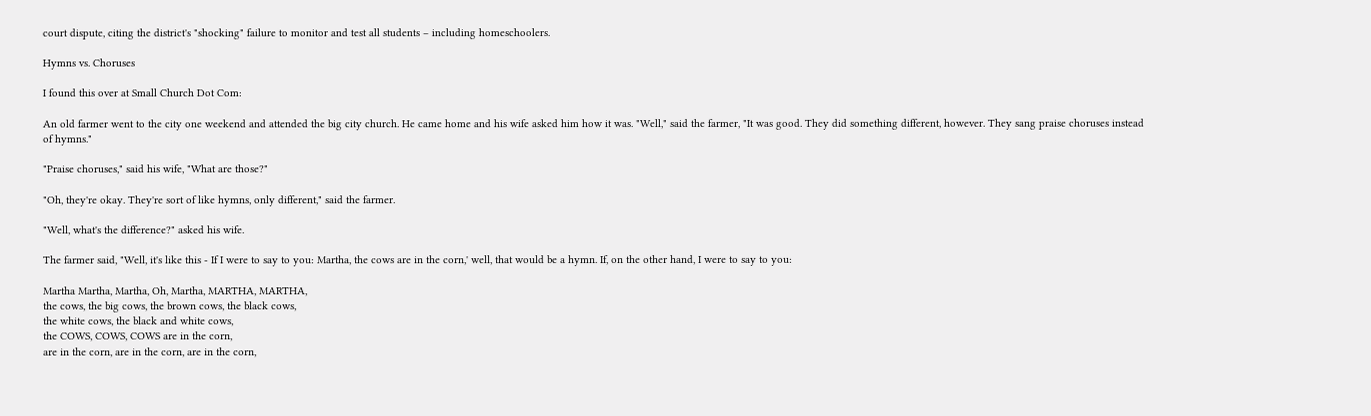court dispute, citing the district's "shocking" failure to monitor and test all students – including homeschoolers.

Hymns vs. Choruses

I found this over at Small Church Dot Com:

An old farmer went to the city one weekend and attended the big city church. He came home and his wife asked him how it was. "Well," said the farmer, "It was good. They did something different, however. They sang praise choruses instead of hymns."

"Praise choruses," said his wife, "What are those?"

"Oh, they're okay. They're sort of like hymns, only different," said the farmer.

"Well, what's the difference?" asked his wife.

The farmer said, "Well, it's like this - If I were to say to you: Martha, the cows are in the corn,' well, that would be a hymn. If, on the other hand, I were to say to you:

Martha Martha, Martha, Oh, Martha, MARTHA, MARTHA,
the cows, the big cows, the brown cows, the black cows,
the white cows, the black and white cows,
the COWS, COWS, COWS are in the corn,
are in the corn, are in the corn, are in the corn,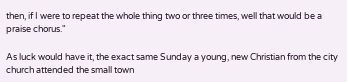then, if I were to repeat the whole thing two or three times, well that would be a praise chorus."

As luck would have it, the exact same Sunday a young, new Christian from the city church attended the small town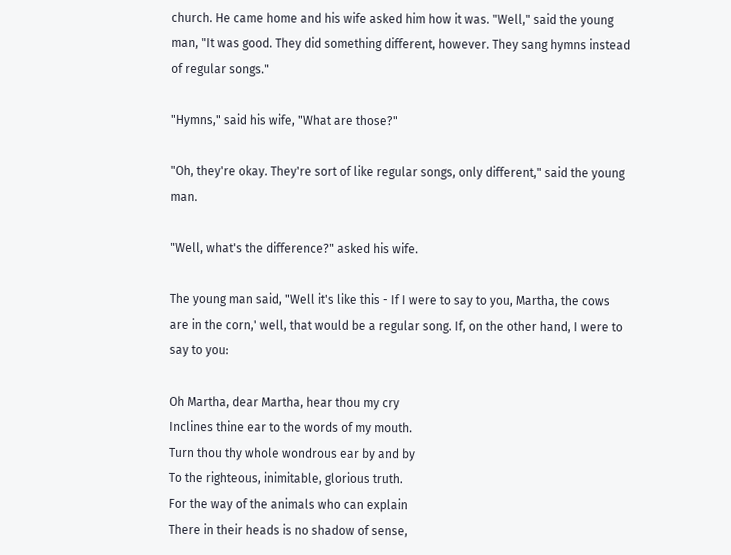church. He came home and his wife asked him how it was. "Well," said the young man, "It was good. They did something different, however. They sang hymns instead of regular songs."

"Hymns," said his wife, "What are those?"

"Oh, they're okay. They're sort of like regular songs, only different," said the young man.

"Well, what's the difference?" asked his wife.

The young man said, "Well it's like this - If I were to say to you, Martha, the cows are in the corn,' well, that would be a regular song. If, on the other hand, I were to say to you:

Oh Martha, dear Martha, hear thou my cry
Inclines thine ear to the words of my mouth.
Turn thou thy whole wondrous ear by and by
To the righteous, inimitable, glorious truth.
For the way of the animals who can explain
There in their heads is no shadow of sense,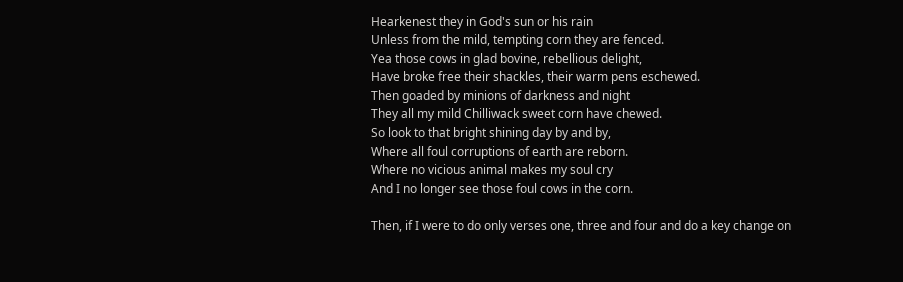Hearkenest they in God's sun or his rain
Unless from the mild, tempting corn they are fenced.
Yea those cows in glad bovine, rebellious delight,
Have broke free their shackles, their warm pens eschewed.
Then goaded by minions of darkness and night
They all my mild Chilliwack sweet corn have chewed.
So look to that bright shining day by and by,
Where all foul corruptions of earth are reborn.
Where no vicious animal makes my soul cry
And I no longer see those foul cows in the corn.

Then, if I were to do only verses one, three and four and do a key change on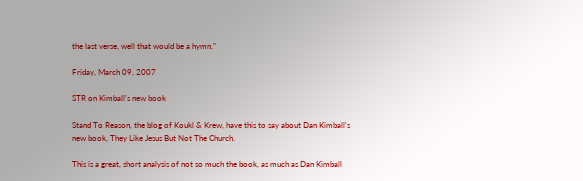the last verse, well that would be a hymn."

Friday, March 09, 2007

STR on Kimball's new book

Stand To Reason, the blog of Koukl & Krew, have this to say about Dan Kimball's new book, They Like Jesus But Not The Church.

This is a great, short analysis of not so much the book, as much as Dan Kimball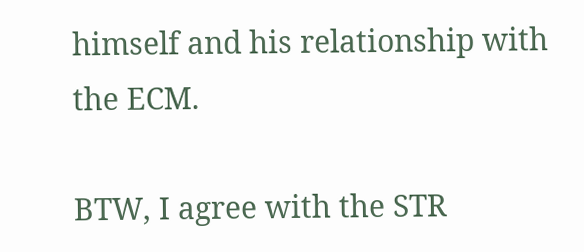himself and his relationship with the ECM.

BTW, I agree with the STR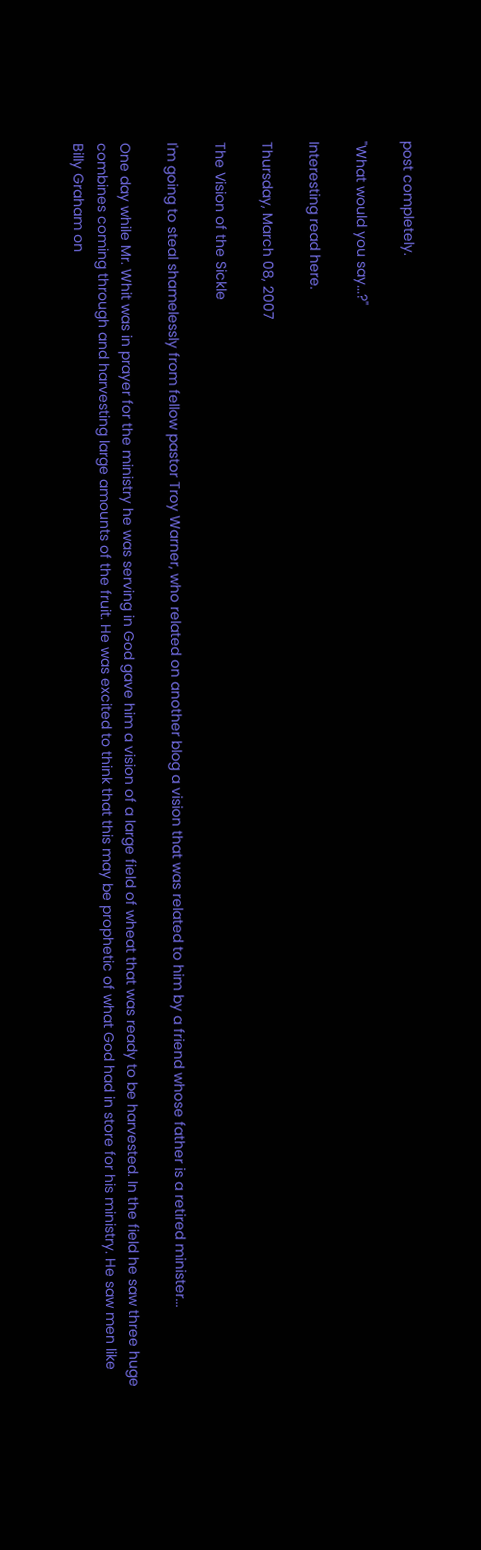post completely.

"What would you say...?"

Interesting read here.

Thursday, March 08, 2007

The Vision of the Sickle

I'm going to steal shamelessly from fellow pastor Troy Warner, who related on another blog a vision that was related to him by a friend whose father is a retired minister...

One day while Mr. Whit was in prayer for the ministry he was serving in God gave him a vision of a large field of wheat that was ready to be harvested. In the field he saw three huge combines coming through and harvesting large amounts of the fruit. He was excited to think that this may be prophetic of what God had in store for his ministry. He saw men like Billy Graham on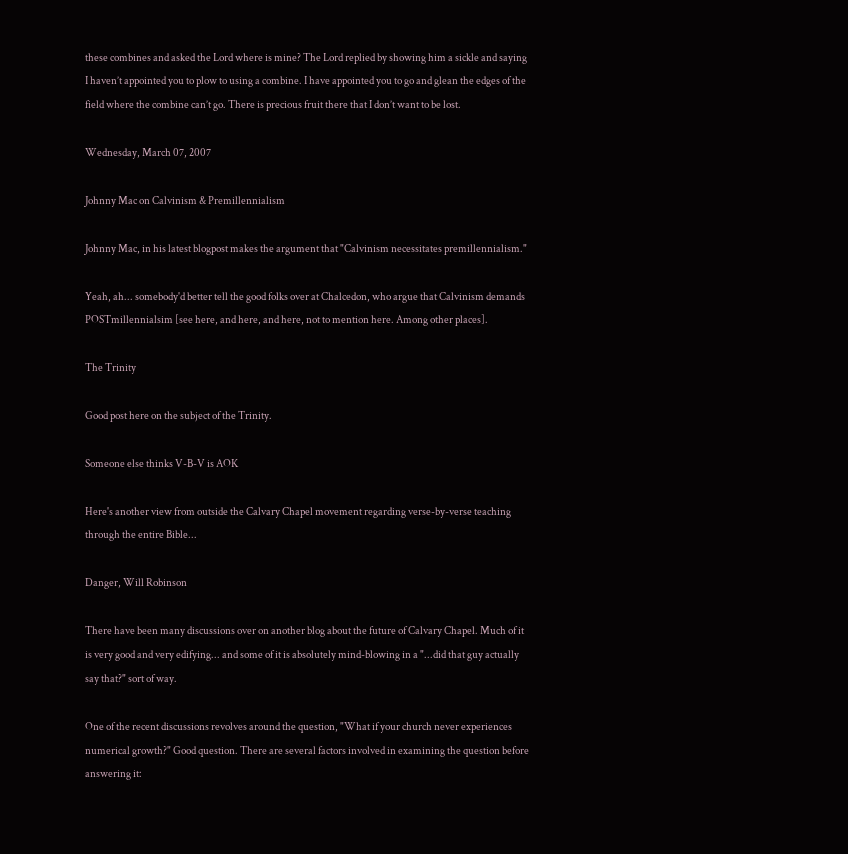these combines and asked the Lord where is mine? The Lord replied by showing him a sickle and saying I haven’t appointed you to plow to using a combine. I have appointed you to go and glean the edges of the field where the combine can’t go. There is precious fruit there that I don’t want to be lost.

Wednesday, March 07, 2007

Johnny Mac on Calvinism & Premillennialism

Johnny Mac, in his latest blogpost makes the argument that "Calvinism necessitates premillennialism."

Yeah, ah... somebody'd better tell the good folks over at Chalcedon, who argue that Calvinism demands POSTmillennialsim [see here, and here, and here, not to mention here. Among other places].

The Trinity

Good post here on the subject of the Trinity.

Someone else thinks V-B-V is AOK

Here's another view from outside the Calvary Chapel movement regarding verse-by-verse teaching through the entire Bible...

Danger, Will Robinson

There have been many discussions over on another blog about the future of Calvary Chapel. Much of it is very good and very edifying... and some of it is absolutely mind-blowing in a "...did that guy actually say that?" sort of way.

One of the recent discussions revolves around the question, "What if your church never experiences numerical growth?" Good question. There are several factors involved in examining the question before answering it: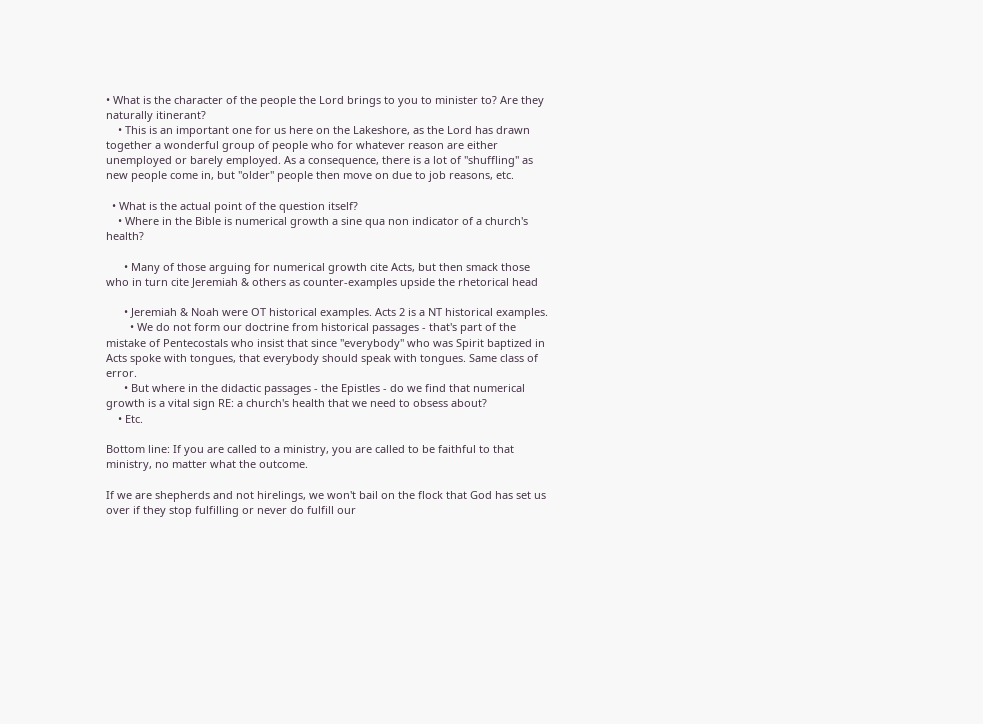• What is the character of the people the Lord brings to you to minister to? Are they naturally itinerant?
    • This is an important one for us here on the Lakeshore, as the Lord has drawn together a wonderful group of people who for whatever reason are either unemployed or barely employed. As a consequence, there is a lot of "shuffling" as new people come in, but "older" people then move on due to job reasons, etc.

  • What is the actual point of the question itself?
    • Where in the Bible is numerical growth a sine qua non indicator of a church's health?

      • Many of those arguing for numerical growth cite Acts, but then smack those who in turn cite Jeremiah & others as counter-examples upside the rhetorical head

      • Jeremiah & Noah were OT historical examples. Acts 2 is a NT historical examples.
        • We do not form our doctrine from historical passages - that's part of the mistake of Pentecostals who insist that since "everybody" who was Spirit baptized in Acts spoke with tongues, that everybody should speak with tongues. Same class of error.
      • But where in the didactic passages - the Epistles - do we find that numerical growth is a vital sign RE: a church's health that we need to obsess about?
    • Etc.

Bottom line: If you are called to a ministry, you are called to be faithful to that ministry, no matter what the outcome.

If we are shepherds and not hirelings, we won't bail on the flock that God has set us over if they stop fulfilling or never do fulfill our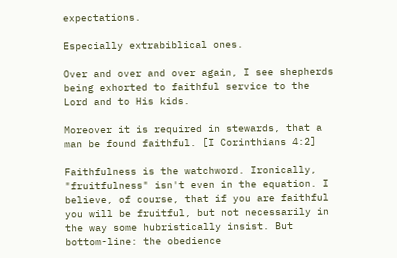expectations.

Especially extrabiblical ones.

Over and over and over again, I see shepherds being exhorted to faithful service to the Lord and to His kids.

Moreover it is required in stewards, that a man be found faithful. [I Corinthians 4:2]

Faithfulness is the watchword. Ironically, "fruitfulness" isn't even in the equation. I believe, of course, that if you are faithful you will be fruitful, but not necessarily in the way some hubristically insist. But bottom-line: the obedience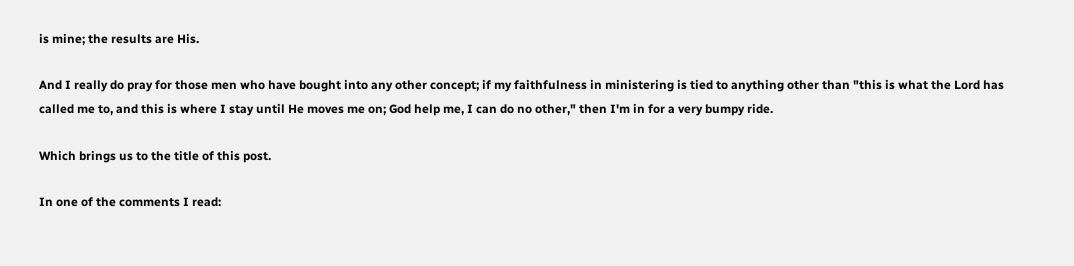is mine; the results are His.

And I really do pray for those men who have bought into any other concept; if my faithfulness in ministering is tied to anything other than "this is what the Lord has called me to, and this is where I stay until He moves me on; God help me, I can do no other," then I'm in for a very bumpy ride.

Which brings us to the title of this post.

In one of the comments I read: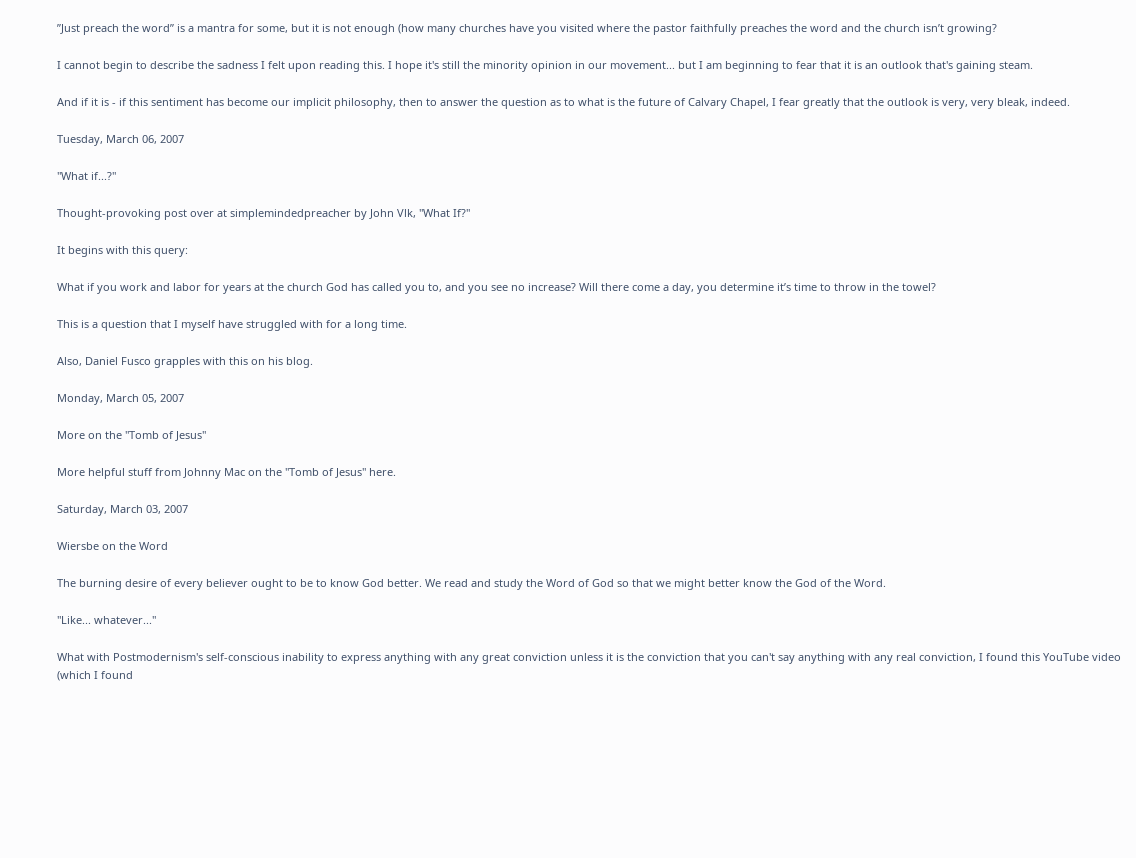”Just preach the word” is a mantra for some, but it is not enough (how many churches have you visited where the pastor faithfully preaches the word and the church isn’t growing?

I cannot begin to describe the sadness I felt upon reading this. I hope it's still the minority opinion in our movement... but I am beginning to fear that it is an outlook that's gaining steam.

And if it is - if this sentiment has become our implicit philosophy, then to answer the question as to what is the future of Calvary Chapel, I fear greatly that the outlook is very, very bleak, indeed.

Tuesday, March 06, 2007

"What if...?"

Thought-provoking post over at simplemindedpreacher by John Vlk, "What If?"

It begins with this query:

What if you work and labor for years at the church God has called you to, and you see no increase? Will there come a day, you determine it’s time to throw in the towel?

This is a question that I myself have struggled with for a long time.

Also, Daniel Fusco grapples with this on his blog.

Monday, March 05, 2007

More on the "Tomb of Jesus"

More helpful stuff from Johnny Mac on the "Tomb of Jesus" here.

Saturday, March 03, 2007

Wiersbe on the Word

The burning desire of every believer ought to be to know God better. We read and study the Word of God so that we might better know the God of the Word.

"Like... whatever..."

What with Postmodernism's self-conscious inability to express anything with any great conviction unless it is the conviction that you can't say anything with any real conviction, I found this YouTube video (which I found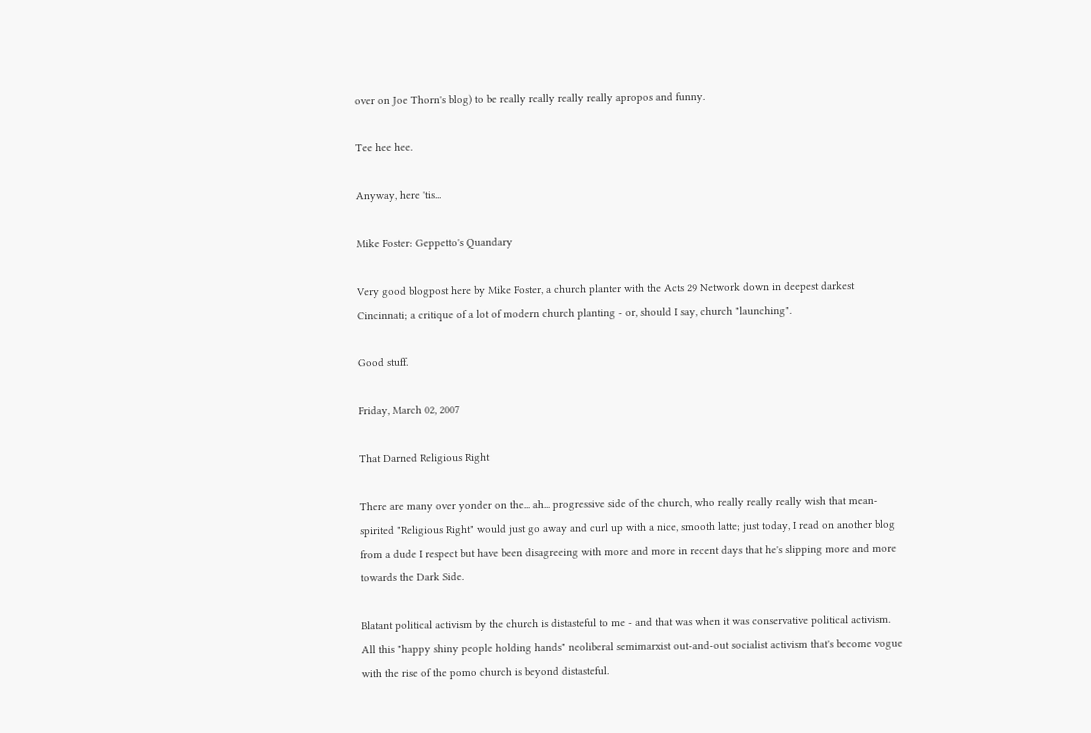over on Joe Thorn's blog) to be really really really really apropos and funny.

Tee hee hee.

Anyway, here 'tis...

Mike Foster: Geppetto's Quandary

Very good blogpost here by Mike Foster, a church planter with the Acts 29 Network down in deepest darkest Cincinnati; a critique of a lot of modern church planting - or, should I say, church "launching".

Good stuff.

Friday, March 02, 2007

That Darned Religious Right

There are many over yonder on the... ah... progressive side of the church, who really really really wish that mean-spirited "Religious Right" would just go away and curl up with a nice, smooth latte; just today, I read on another blog from a dude I respect but have been disagreeing with more and more in recent days that he's slipping more and more towards the Dark Side.

Blatant political activism by the church is distasteful to me - and that was when it was conservative political activism. All this "happy shiny people holding hands" neoliberal semimarxist out-and-out socialist activism that's become vogue with the rise of the pomo church is beyond distasteful.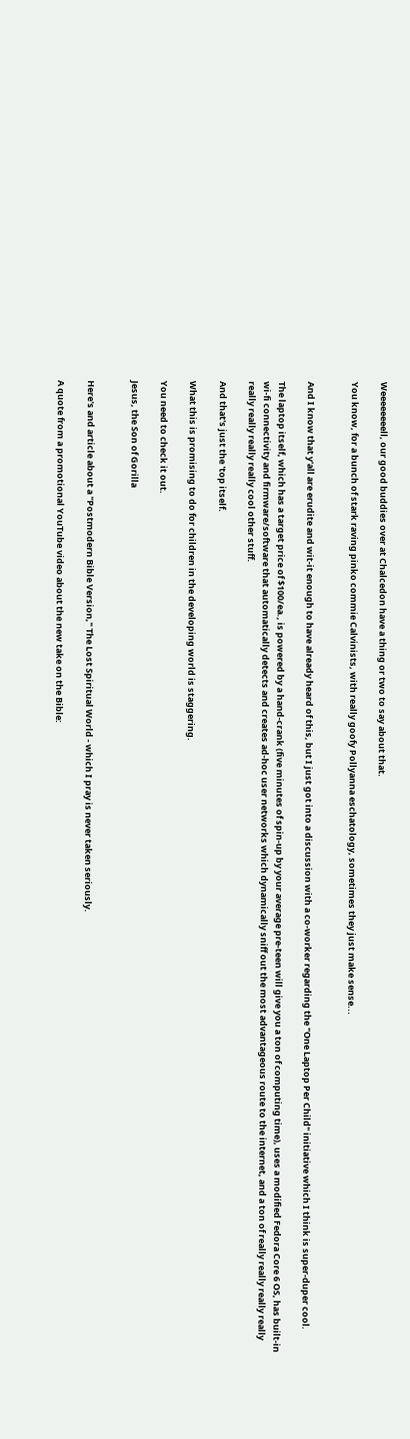Weeeeeeeell, our good buddies over at Chalcedon have a thing or two to say about that.

You know, for a bunch of stark raving pinko commie Calvinists, with really goofy Pollyanna eschatology, sometimes they just make sense...


And I know that y'all are erudite and wit-it enough to have already heard of this, but I just got into a discussion with a co-worker regarding the "One Laptop Per Child" initiative which I think is super-duper cool.

The laptop itself, which has a target price of $100/ea., is powered by a hand-crank (five minutes of spin-up by your average pre-teen will give you a ton of computing time), uses a modified Fedora Core 6 OS, has built-in wi-fi connectivity and firmware/software that automatically detects and creates ad-hoc user networks which dynamically sniff out the most advantageous route to the internet, and a ton of really really really really really really really really cool other stuff.

And that's just the 'top itself.

What this is promising to do for children in the developing world is staggering.

You need to check it out.

Jesus, the Son of Gorilla


Here's and article about a "Postmodern Bible Version," The Lost Spiritual World - which I pray is never taken seriously.

A quote from a promotional YouTube video about the new take on the Bible: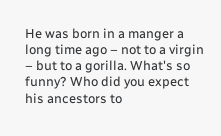He was born in a manger a long time ago – not to a virgin – but to a gorilla. What's so funny? Who did you expect his ancestors to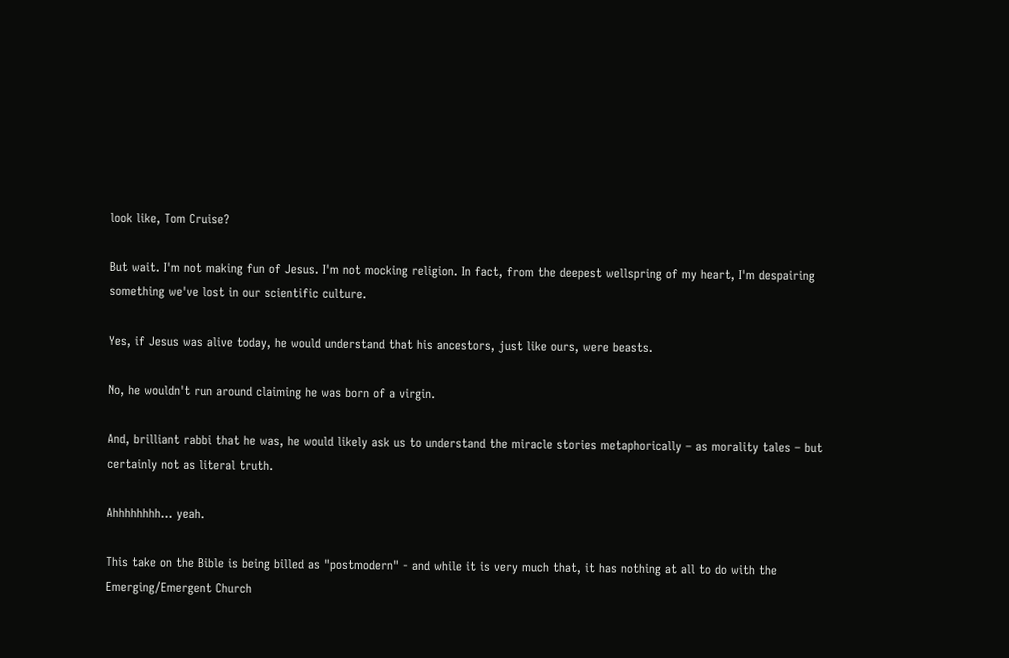look like, Tom Cruise?

But wait. I'm not making fun of Jesus. I'm not mocking religion. In fact, from the deepest wellspring of my heart, I'm despairing something we've lost in our scientific culture.

Yes, if Jesus was alive today, he would understand that his ancestors, just like ours, were beasts.

No, he wouldn't run around claiming he was born of a virgin.

And, brilliant rabbi that he was, he would likely ask us to understand the miracle stories metaphorically – as morality tales – but certainly not as literal truth.

Ahhhhhhhh... yeah.

This take on the Bible is being billed as "postmodern" - and while it is very much that, it has nothing at all to do with the Emerging/Emergent Church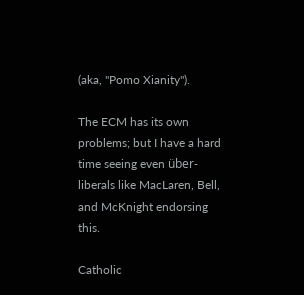(aka, "Pomo Xianity").

The ECM has its own problems; but I have a hard time seeing even über-liberals like MacLaren, Bell, and McKnight endorsing this.

Catholic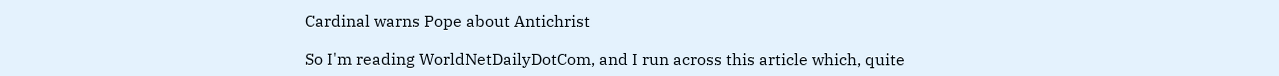Cardinal warns Pope about Antichrist

So I'm reading WorldNetDailyDotCom, and I run across this article which, quite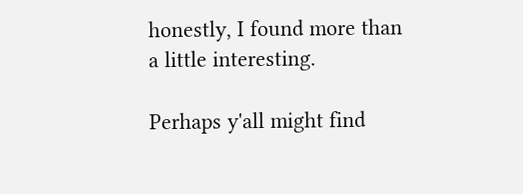honestly, I found more than a little interesting.

Perhaps y'all might find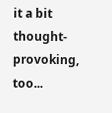it a bit thought-provoking, too...